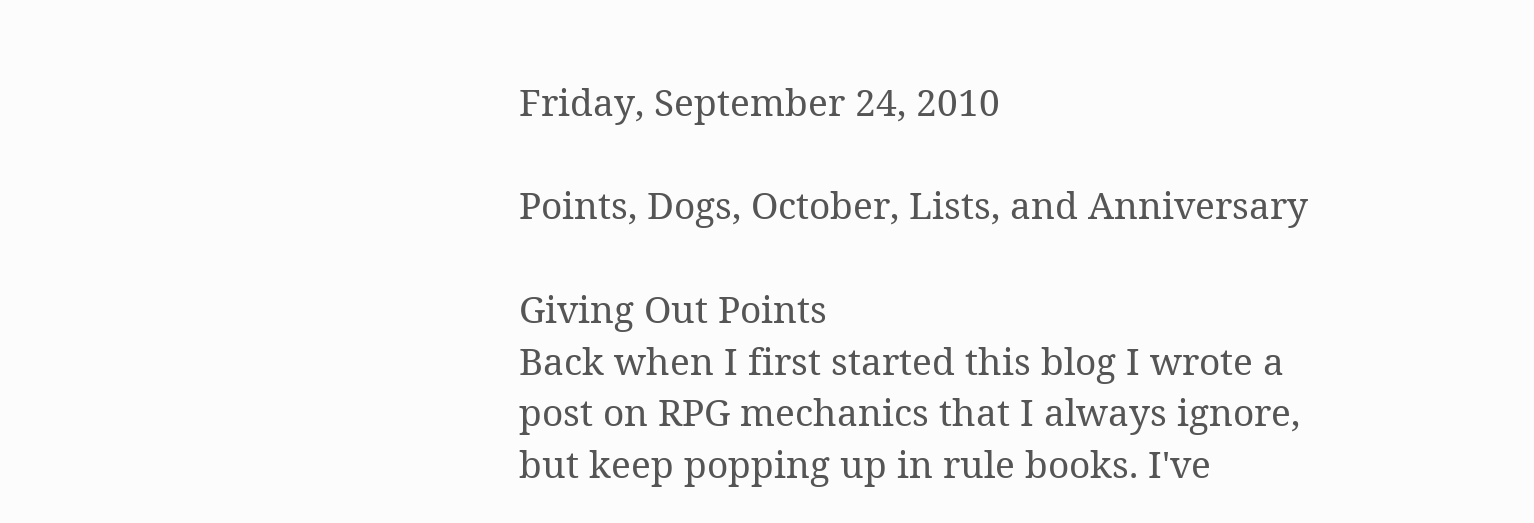Friday, September 24, 2010

Points, Dogs, October, Lists, and Anniversary

Giving Out Points
Back when I first started this blog I wrote a post on RPG mechanics that I always ignore, but keep popping up in rule books. I've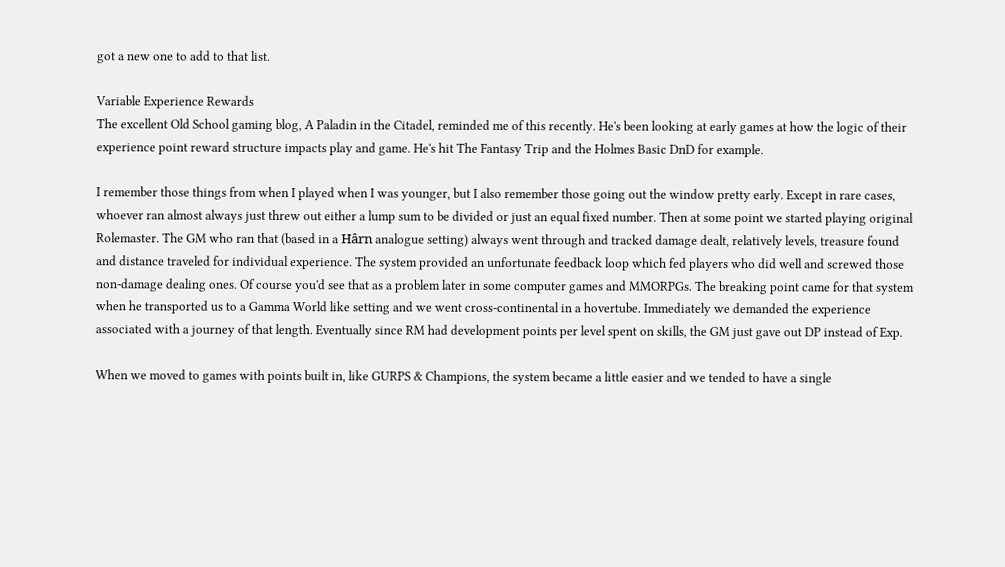got a new one to add to that list.

Variable Experience Rewards
The excellent Old School gaming blog, A Paladin in the Citadel, reminded me of this recently. He's been looking at early games at how the logic of their experience point reward structure impacts play and game. He's hit The Fantasy Trip and the Holmes Basic DnD for example.

I remember those things from when I played when I was younger, but I also remember those going out the window pretty early. Except in rare cases, whoever ran almost always just threw out either a lump sum to be divided or just an equal fixed number. Then at some point we started playing original Rolemaster. The GM who ran that (based in a Hârn analogue setting) always went through and tracked damage dealt, relatively levels, treasure found and distance traveled for individual experience. The system provided an unfortunate feedback loop which fed players who did well and screwed those non-damage dealing ones. Of course you'd see that as a problem later in some computer games and MMORPGs. The breaking point came for that system when he transported us to a Gamma World like setting and we went cross-continental in a hovertube. Immediately we demanded the experience associated with a journey of that length. Eventually since RM had development points per level spent on skills, the GM just gave out DP instead of Exp.

When we moved to games with points built in, like GURPS & Champions, the system became a little easier and we tended to have a single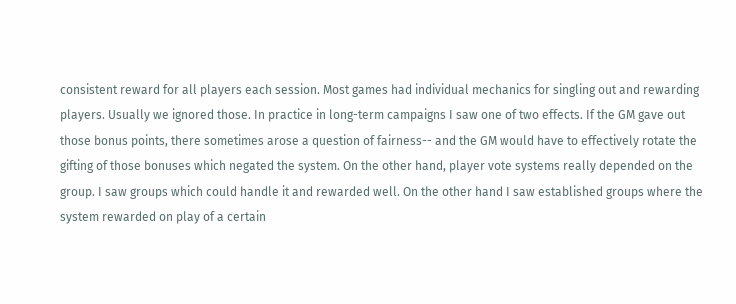consistent reward for all players each session. Most games had individual mechanics for singling out and rewarding players. Usually we ignored those. In practice in long-term campaigns I saw one of two effects. If the GM gave out those bonus points, there sometimes arose a question of fairness-- and the GM would have to effectively rotate the gifting of those bonuses which negated the system. On the other hand, player vote systems really depended on the group. I saw groups which could handle it and rewarded well. On the other hand I saw established groups where the system rewarded on play of a certain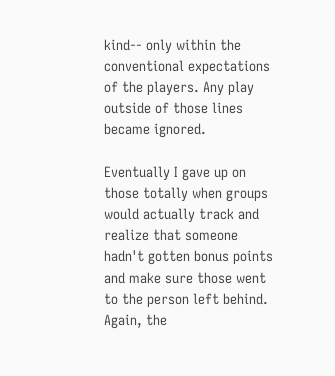kind-- only within the conventional expectations of the players. Any play outside of those lines became ignored.

Eventually I gave up on those totally when groups would actually track and realize that someone hadn't gotten bonus points and make sure those went to the person left behind. Again, the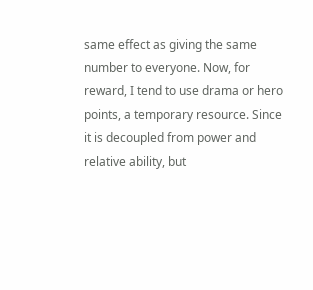same effect as giving the same number to everyone. Now, for reward, I tend to use drama or hero points, a temporary resource. Since it is decoupled from power and relative ability, but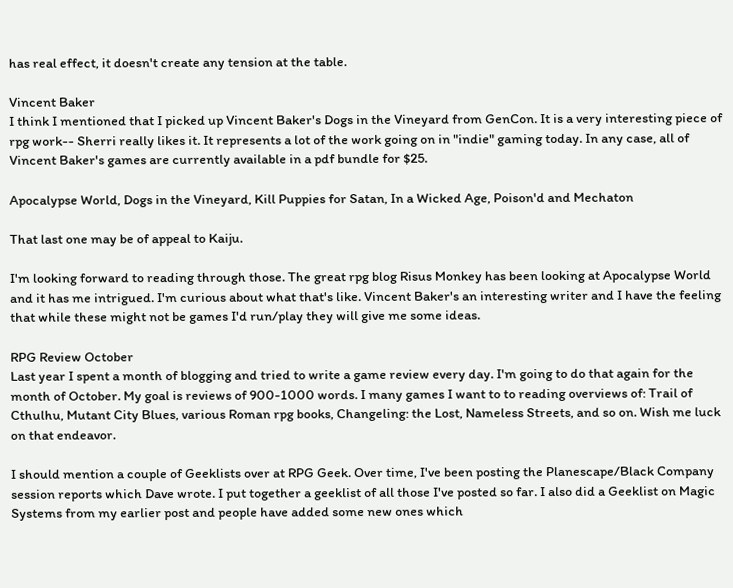has real effect, it doesn't create any tension at the table.

Vincent Baker
I think I mentioned that I picked up Vincent Baker's Dogs in the Vineyard from GenCon. It is a very interesting piece of rpg work-- Sherri really likes it. It represents a lot of the work going on in "indie" gaming today. In any case, all of Vincent Baker's games are currently available in a pdf bundle for $25.

Apocalypse World, Dogs in the Vineyard, Kill Puppies for Satan, In a Wicked Age, Poison'd and Mechaton

That last one may be of appeal to Kaiju.

I'm looking forward to reading through those. The great rpg blog Risus Monkey has been looking at Apocalypse World and it has me intrigued. I'm curious about what that's like. Vincent Baker's an interesting writer and I have the feeling that while these might not be games I'd run/play they will give me some ideas.

RPG Review October
Last year I spent a month of blogging and tried to write a game review every day. I'm going to do that again for the month of October. My goal is reviews of 900-1000 words. I many games I want to to reading overviews of: Trail of Cthulhu, Mutant City Blues, various Roman rpg books, Changeling: the Lost, Nameless Streets, and so on. Wish me luck on that endeavor.

I should mention a couple of Geeklists over at RPG Geek. Over time, I've been posting the Planescape/Black Company session reports which Dave wrote. I put together a geeklist of all those I've posted so far. I also did a Geeklist on Magic Systems from my earlier post and people have added some new ones which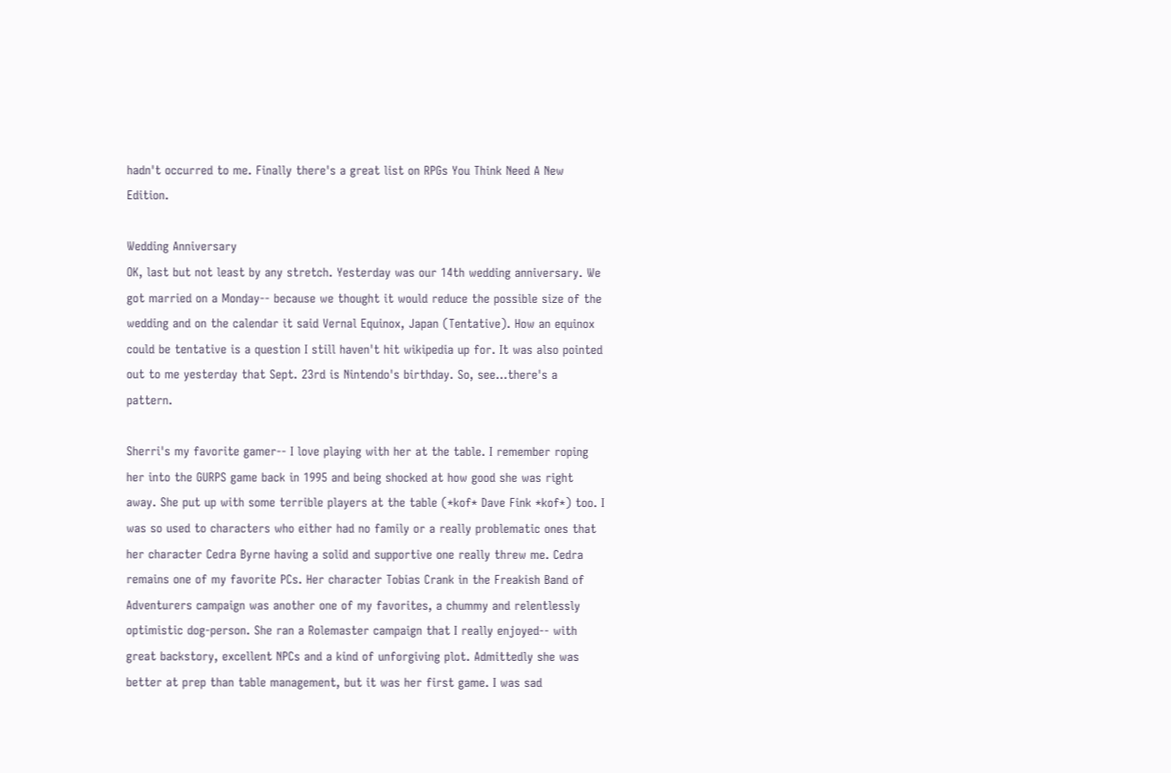hadn't occurred to me. Finally there's a great list on RPGs You Think Need A New Edition.

Wedding Anniversary
OK, last but not least by any stretch. Yesterday was our 14th wedding anniversary. We got married on a Monday-- because we thought it would reduce the possible size of the wedding and on the calendar it said Vernal Equinox, Japan (Tentative). How an equinox could be tentative is a question I still haven't hit wikipedia up for. It was also pointed out to me yesterday that Sept. 23rd is Nintendo's birthday. So, see...there's a pattern.

Sherri's my favorite gamer-- I love playing with her at the table. I remember roping her into the GURPS game back in 1995 and being shocked at how good she was right away. She put up with some terrible players at the table (*kof* Dave Fink *kof*) too. I was so used to characters who either had no family or a really problematic ones that her character Cedra Byrne having a solid and supportive one really threw me. Cedra remains one of my favorite PCs. Her character Tobias Crank in the Freakish Band of Adventurers campaign was another one of my favorites, a chummy and relentlessly optimistic dog-person. She ran a Rolemaster campaign that I really enjoyed-- with great backstory, excellent NPCs and a kind of unforgiving plot. Admittedly she was better at prep than table management, but it was her first game. I was sad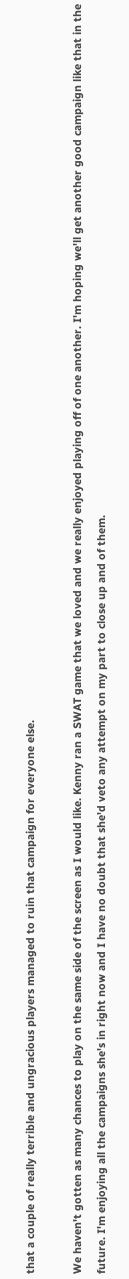that a couple of really terrible and ungracious players managed to ruin that campaign for everyone else.

We haven't gotten as many chances to play on the same side of the screen as I would like. Kenny ran a SWAT game that we loved and we really enjoyed playing off of one another. I'm hoping we'll get another good campaign like that in the future. I'm enjoying all the campaigns she's in right now and I have no doubt that she'd veto any attempt on my part to close up and of them.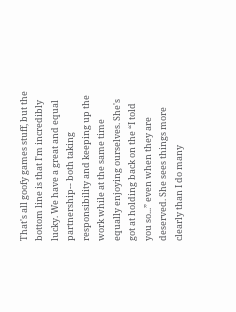That's all goofy games stuff, but the bottom line is that I'm incredibly lucky. We have a great and equal partnership-- both taking responsibility and keeping up the work while at the same time equally enjoying ourselves. She's got at holding back on the “I told you so...” even when they are deserved. She sees things more clearly than I do many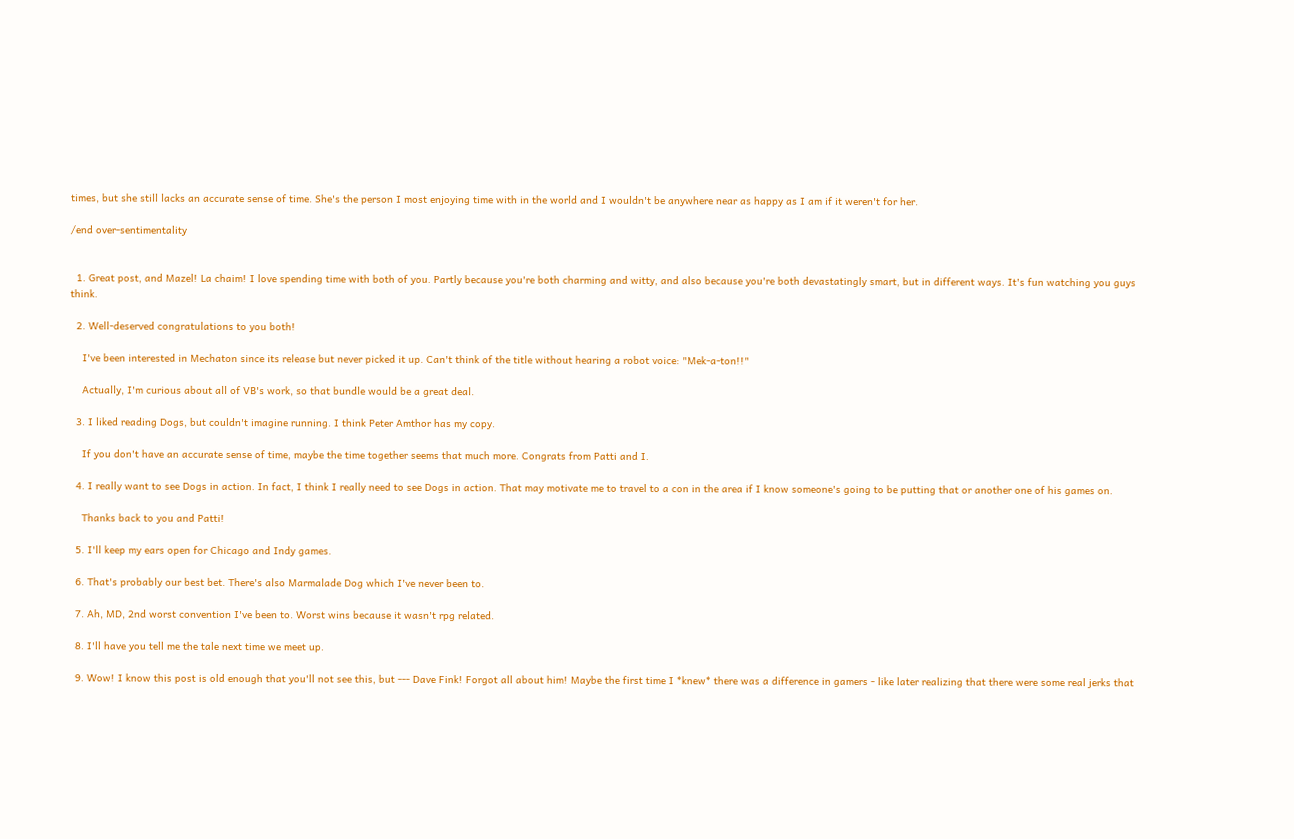times, but she still lacks an accurate sense of time. She's the person I most enjoying time with in the world and I wouldn't be anywhere near as happy as I am if it weren't for her.

/end over-sentimentality


  1. Great post, and Mazel! La chaim! I love spending time with both of you. Partly because you're both charming and witty, and also because you're both devastatingly smart, but in different ways. It's fun watching you guys think.

  2. Well-deserved congratulations to you both!

    I've been interested in Mechaton since its release but never picked it up. Can't think of the title without hearing a robot voice: "Mek-a-ton!!"

    Actually, I'm curious about all of VB's work, so that bundle would be a great deal.

  3. I liked reading Dogs, but couldn't imagine running. I think Peter Amthor has my copy.

    If you don't have an accurate sense of time, maybe the time together seems that much more. Congrats from Patti and I.

  4. I really want to see Dogs in action. In fact, I think I really need to see Dogs in action. That may motivate me to travel to a con in the area if I know someone's going to be putting that or another one of his games on.

    Thanks back to you and Patti!

  5. I'll keep my ears open for Chicago and Indy games.

  6. That's probably our best bet. There's also Marmalade Dog which I've never been to.

  7. Ah, MD, 2nd worst convention I've been to. Worst wins because it wasn't rpg related.

  8. I'll have you tell me the tale next time we meet up.

  9. Wow! I know this post is old enough that you'll not see this, but --- Dave Fink! Forgot all about him! Maybe the first time I *knew* there was a difference in gamers - like later realizing that there were some real jerks that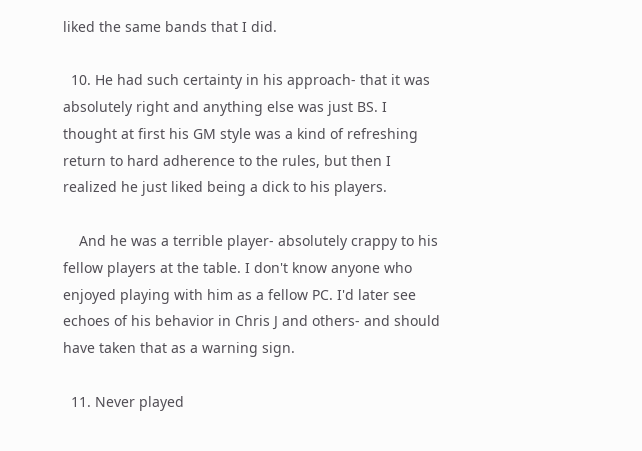liked the same bands that I did.

  10. He had such certainty in his approach- that it was absolutely right and anything else was just BS. I thought at first his GM style was a kind of refreshing return to hard adherence to the rules, but then I realized he just liked being a dick to his players.

    And he was a terrible player- absolutely crappy to his fellow players at the table. I don't know anyone who enjoyed playing with him as a fellow PC. I'd later see echoes of his behavior in Chris J and others- and should have taken that as a warning sign.

  11. Never played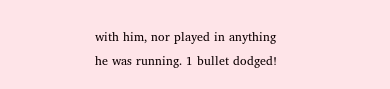with him, nor played in anything he was running. 1 bullet dodged!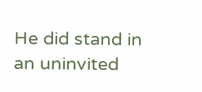He did stand in an uninvited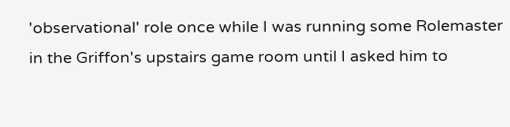'observational' role once while I was running some Rolemaster in the Griffon's upstairs game room until I asked him to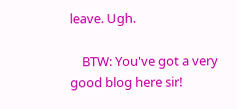leave. Ugh.

    BTW: You've got a very good blog here sir!